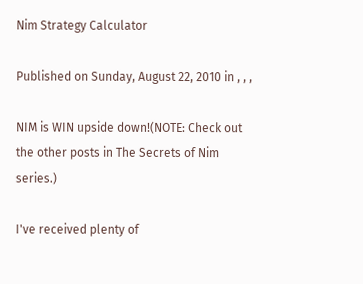Nim Strategy Calculator

Published on Sunday, August 22, 2010 in , , ,

NIM is WIN upside down!(NOTE: Check out the other posts in The Secrets of Nim series.)

I've received plenty of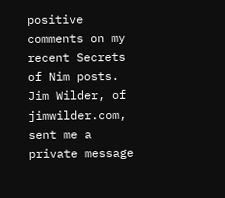positive comments on my recent Secrets of Nim posts. Jim Wilder, of jimwilder.com, sent me a private message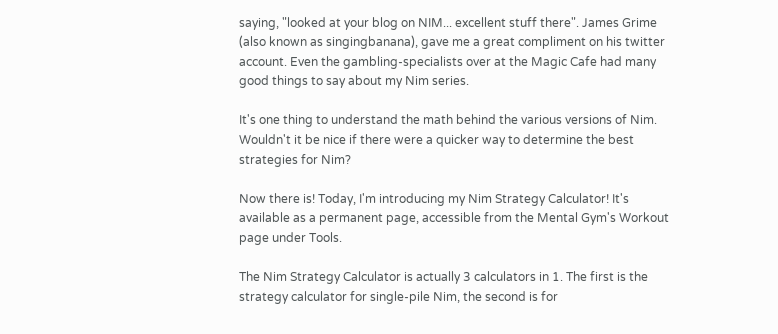saying, "looked at your blog on NIM... excellent stuff there". James Grime (also known as singingbanana), gave me a great compliment on his twitter account. Even the gambling-specialists over at the Magic Cafe had many good things to say about my Nim series.

It's one thing to understand the math behind the various versions of Nim. Wouldn't it be nice if there were a quicker way to determine the best strategies for Nim?

Now there is! Today, I'm introducing my Nim Strategy Calculator! It's available as a permanent page, accessible from the Mental Gym's Workout page under Tools.

The Nim Strategy Calculator is actually 3 calculators in 1. The first is the strategy calculator for single-pile Nim, the second is for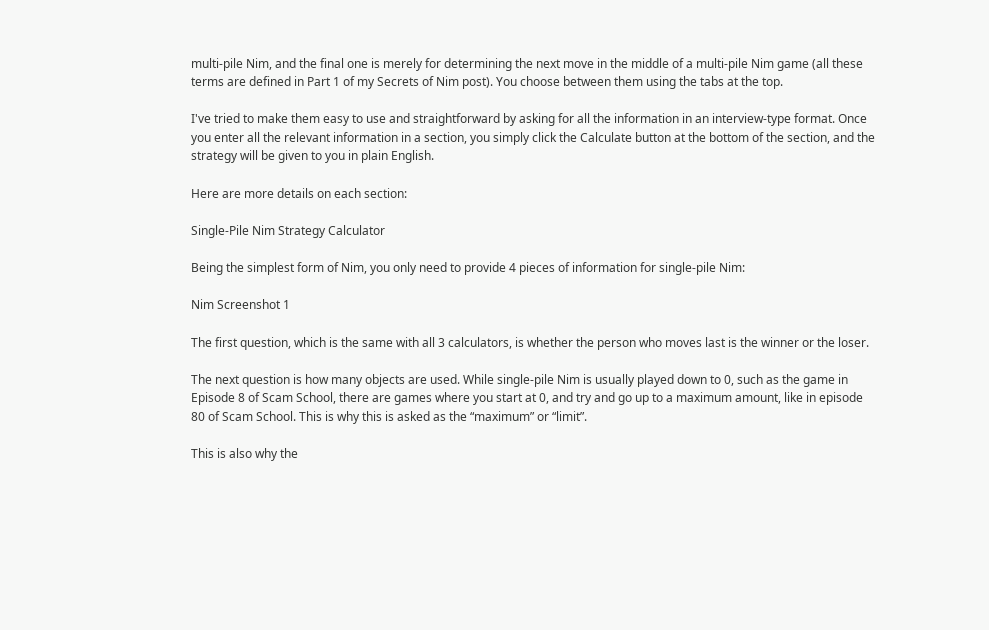multi-pile Nim, and the final one is merely for determining the next move in the middle of a multi-pile Nim game (all these terms are defined in Part 1 of my Secrets of Nim post). You choose between them using the tabs at the top.

I've tried to make them easy to use and straightforward by asking for all the information in an interview-type format. Once you enter all the relevant information in a section, you simply click the Calculate button at the bottom of the section, and the strategy will be given to you in plain English.

Here are more details on each section:

Single-Pile Nim Strategy Calculator

Being the simplest form of Nim, you only need to provide 4 pieces of information for single-pile Nim:

Nim Screenshot 1

The first question, which is the same with all 3 calculators, is whether the person who moves last is the winner or the loser.

The next question is how many objects are used. While single-pile Nim is usually played down to 0, such as the game in Episode 8 of Scam School, there are games where you start at 0, and try and go up to a maximum amount, like in episode 80 of Scam School. This is why this is asked as the “maximum” or “limit”.

This is also why the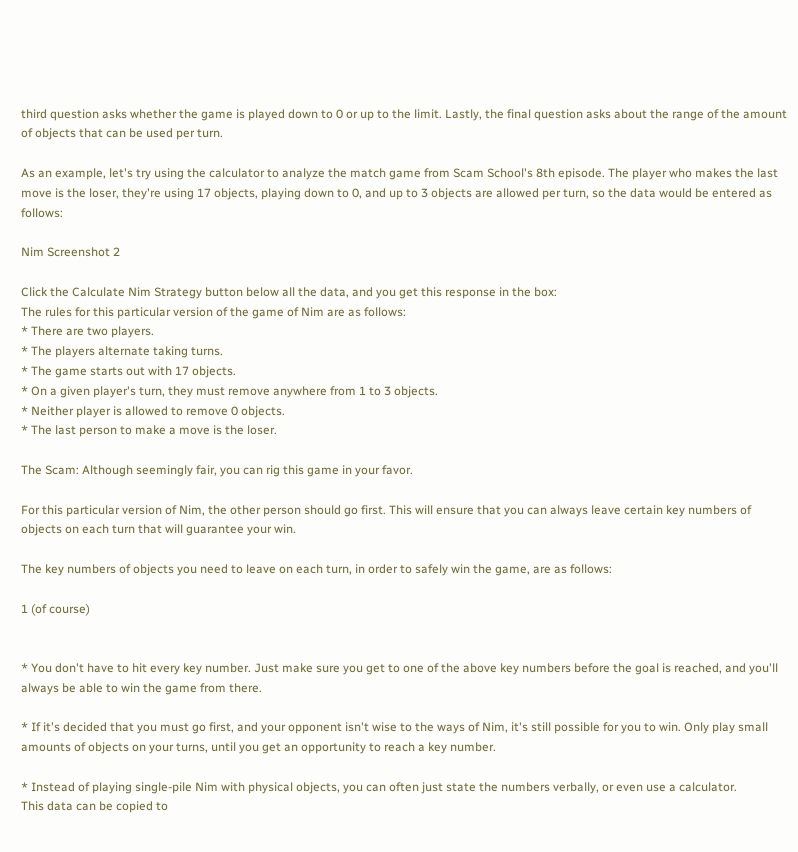third question asks whether the game is played down to 0 or up to the limit. Lastly, the final question asks about the range of the amount of objects that can be used per turn.

As an example, let's try using the calculator to analyze the match game from Scam School's 8th episode. The player who makes the last move is the loser, they're using 17 objects, playing down to 0, and up to 3 objects are allowed per turn, so the data would be entered as follows:

Nim Screenshot 2

Click the Calculate Nim Strategy button below all the data, and you get this response in the box:
The rules for this particular version of the game of Nim are as follows:
* There are two players.
* The players alternate taking turns.
* The game starts out with 17 objects.
* On a given player's turn, they must remove anywhere from 1 to 3 objects.
* Neither player is allowed to remove 0 objects.
* The last person to make a move is the loser.

The Scam: Although seemingly fair, you can rig this game in your favor.

For this particular version of Nim, the other person should go first. This will ensure that you can always leave certain key numbers of objects on each turn that will guarantee your win.

The key numbers of objects you need to leave on each turn, in order to safely win the game, are as follows:

1 (of course)


* You don't have to hit every key number. Just make sure you get to one of the above key numbers before the goal is reached, and you'll always be able to win the game from there.

* If it's decided that you must go first, and your opponent isn't wise to the ways of Nim, it's still possible for you to win. Only play small amounts of objects on your turns, until you get an opportunity to reach a key number.

* Instead of playing single-pile Nim with physical objects, you can often just state the numbers verbally, or even use a calculator.
This data can be copied to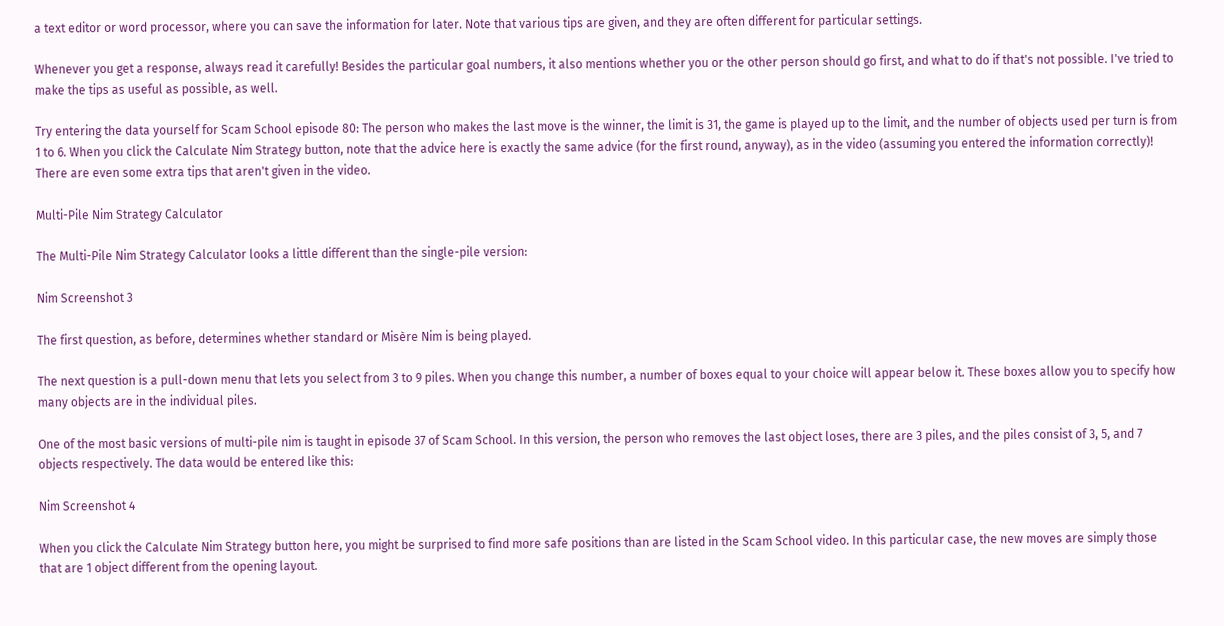a text editor or word processor, where you can save the information for later. Note that various tips are given, and they are often different for particular settings.

Whenever you get a response, always read it carefully! Besides the particular goal numbers, it also mentions whether you or the other person should go first, and what to do if that's not possible. I've tried to make the tips as useful as possible, as well.

Try entering the data yourself for Scam School episode 80: The person who makes the last move is the winner, the limit is 31, the game is played up to the limit, and the number of objects used per turn is from 1 to 6. When you click the Calculate Nim Strategy button, note that the advice here is exactly the same advice (for the first round, anyway), as in the video (assuming you entered the information correctly)! There are even some extra tips that aren't given in the video.

Multi-Pile Nim Strategy Calculator

The Multi-Pile Nim Strategy Calculator looks a little different than the single-pile version:

Nim Screenshot 3

The first question, as before, determines whether standard or Misère Nim is being played.

The next question is a pull-down menu that lets you select from 3 to 9 piles. When you change this number, a number of boxes equal to your choice will appear below it. These boxes allow you to specify how many objects are in the individual piles.

One of the most basic versions of multi-pile nim is taught in episode 37 of Scam School. In this version, the person who removes the last object loses, there are 3 piles, and the piles consist of 3, 5, and 7 objects respectively. The data would be entered like this:

Nim Screenshot 4

When you click the Calculate Nim Strategy button here, you might be surprised to find more safe positions than are listed in the Scam School video. In this particular case, the new moves are simply those that are 1 object different from the opening layout.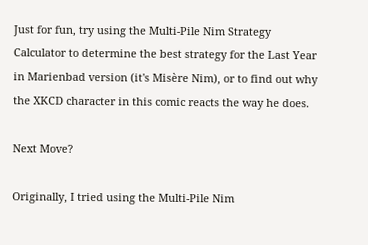Just for fun, try using the Multi-Pile Nim Strategy Calculator to determine the best strategy for the Last Year in Marienbad version (it's Misère Nim), or to find out why the XKCD character in this comic reacts the way he does.

Next Move?

Originally, I tried using the Multi-Pile Nim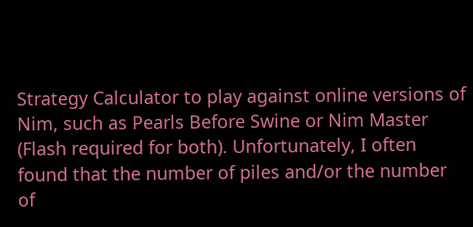Strategy Calculator to play against online versions of Nim, such as Pearls Before Swine or Nim Master (Flash required for both). Unfortunately, I often found that the number of piles and/or the number of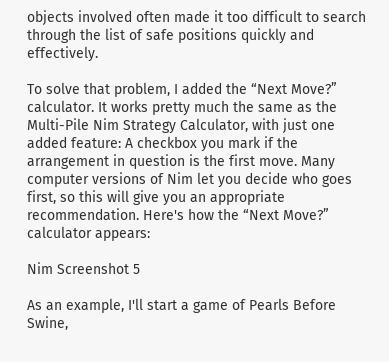objects involved often made it too difficult to search through the list of safe positions quickly and effectively.

To solve that problem, I added the “Next Move?” calculator. It works pretty much the same as the Multi-Pile Nim Strategy Calculator, with just one added feature: A checkbox you mark if the arrangement in question is the first move. Many computer versions of Nim let you decide who goes first, so this will give you an appropriate recommendation. Here's how the “Next Move?” calculator appears:

Nim Screenshot 5

As an example, I'll start a game of Pearls Before Swine,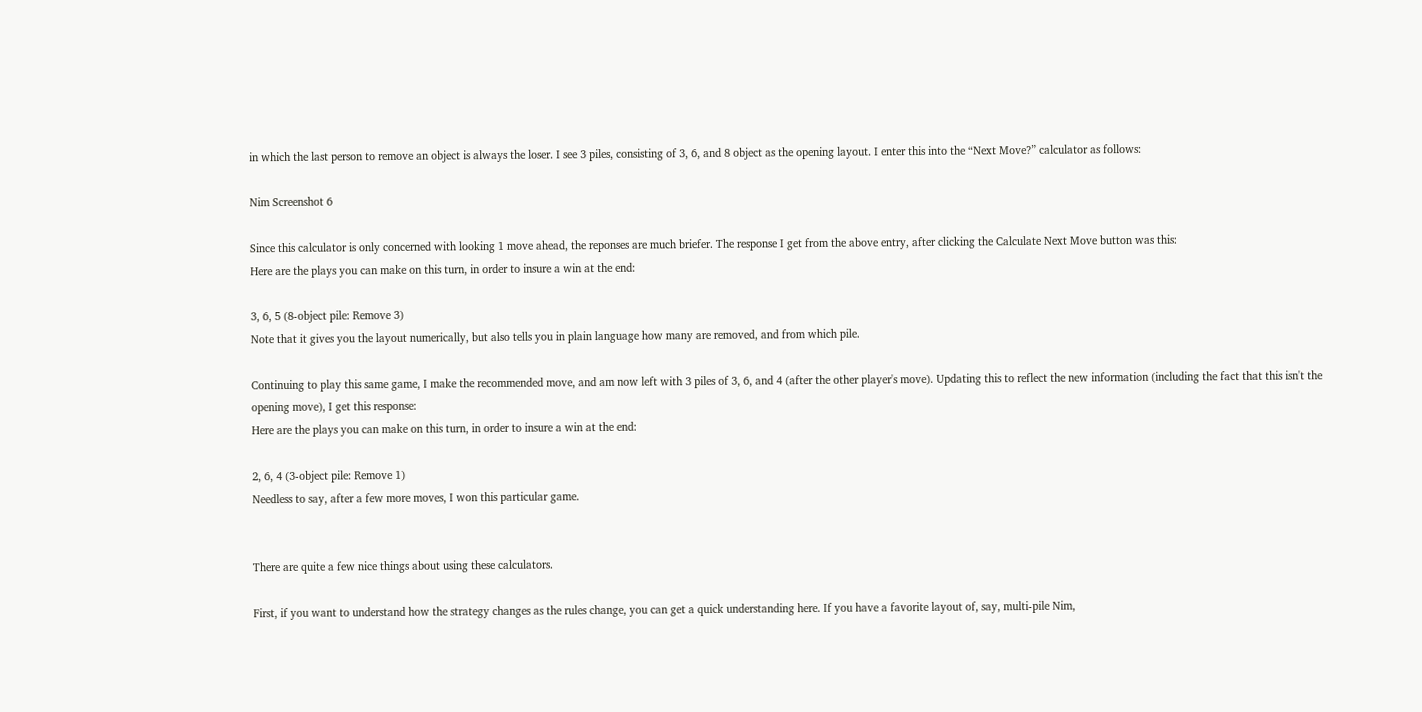in which the last person to remove an object is always the loser. I see 3 piles, consisting of 3, 6, and 8 object as the opening layout. I enter this into the “Next Move?” calculator as follows:

Nim Screenshot 6

Since this calculator is only concerned with looking 1 move ahead, the reponses are much briefer. The response I get from the above entry, after clicking the Calculate Next Move button was this:
Here are the plays you can make on this turn, in order to insure a win at the end:

3, 6, 5 (8-object pile: Remove 3)
Note that it gives you the layout numerically, but also tells you in plain language how many are removed, and from which pile.

Continuing to play this same game, I make the recommended move, and am now left with 3 piles of 3, 6, and 4 (after the other player's move). Updating this to reflect the new information (including the fact that this isn't the opening move), I get this response:
Here are the plays you can make on this turn, in order to insure a win at the end:

2, 6, 4 (3-object pile: Remove 1)
Needless to say, after a few more moves, I won this particular game.


There are quite a few nice things about using these calculators.

First, if you want to understand how the strategy changes as the rules change, you can get a quick understanding here. If you have a favorite layout of, say, multi-pile Nim,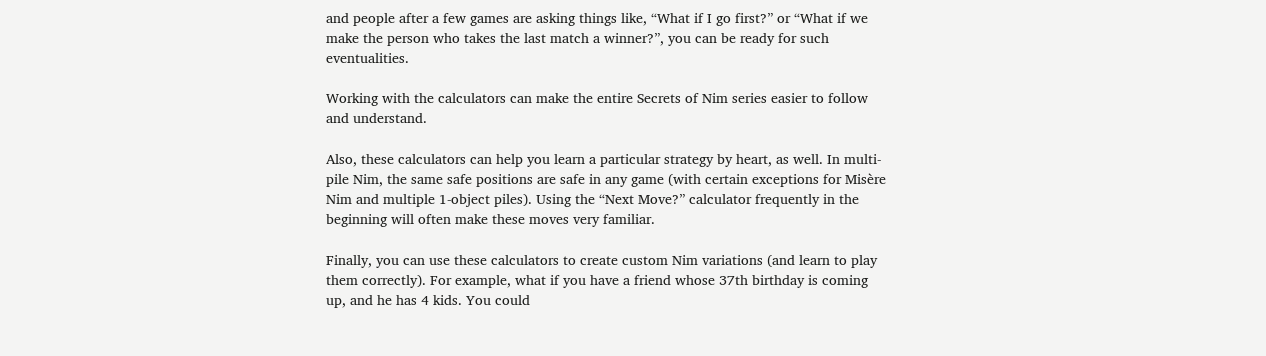and people after a few games are asking things like, “What if I go first?” or “What if we make the person who takes the last match a winner?”, you can be ready for such eventualities.

Working with the calculators can make the entire Secrets of Nim series easier to follow and understand.

Also, these calculators can help you learn a particular strategy by heart, as well. In multi-pile Nim, the same safe positions are safe in any game (with certain exceptions for Misère Nim and multiple 1-object piles). Using the “Next Move?” calculator frequently in the beginning will often make these moves very familiar.

Finally, you can use these calculators to create custom Nim variations (and learn to play them correctly). For example, what if you have a friend whose 37th birthday is coming up, and he has 4 kids. You could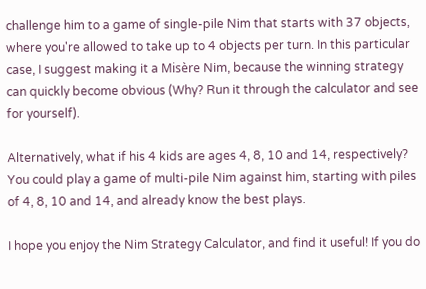challenge him to a game of single-pile Nim that starts with 37 objects, where you're allowed to take up to 4 objects per turn. In this particular case, I suggest making it a Misère Nim, because the winning strategy can quickly become obvious (Why? Run it through the calculator and see for yourself).

Alternatively, what if his 4 kids are ages 4, 8, 10 and 14, respectively? You could play a game of multi-pile Nim against him, starting with piles of 4, 8, 10 and 14, and already know the best plays.

I hope you enjoy the Nim Strategy Calculator, and find it useful! If you do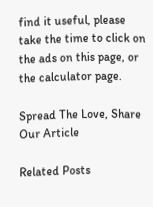find it useful, please take the time to click on the ads on this page, or the calculator page.

Spread The Love, Share Our Article

Related Posts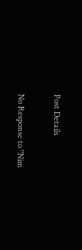Post Details

No Response to "Nim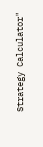Strategy Calculator"